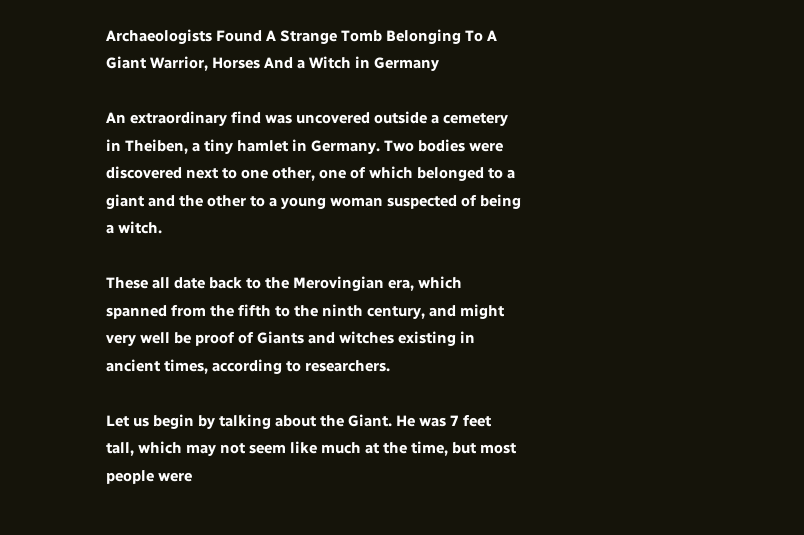Archaeologists Found A Strange Tomb Belonging To A Giant Warrior, Horses And a Witch in Germany

An extraordinary find was uncovered outside a cemetery in Theiben, a tiny hamlet in Germany. Two bodies were discovered next to one other, one of which belonged to a giant and the other to a young woman suspected of being a witch.

These all date back to the Merovingian era, which spanned from the fifth to the ninth century, and might very well be proof of Giants and witches existing in ancient times, according to researchers.

Let us begin by talking about the Giant. He was 7 feet tall, which may not seem like much at the time, but most people were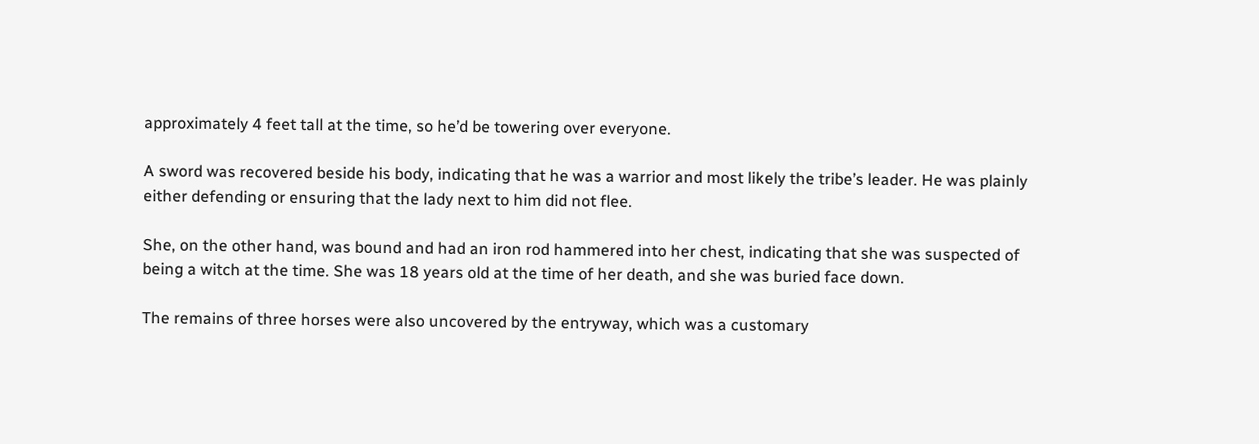approximately 4 feet tall at the time, so he’d be towering over everyone.

A sword was recovered beside his body, indicating that he was a warrior and most likely the tribe’s leader. He was plainly either defending or ensuring that the lady next to him did not flee.

She, on the other hand, was bound and had an iron rod hammered into her chest, indicating that she was suspected of being a witch at the time. She was 18 years old at the time of her death, and she was buried face down.

The remains of three horses were also uncovered by the entryway, which was a customary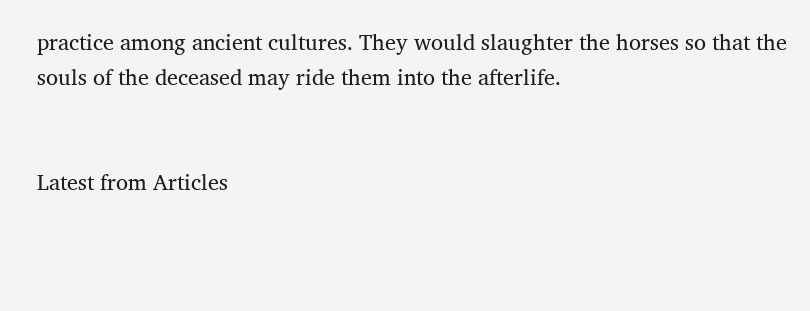practice among ancient cultures. They would slaughter the horses so that the souls of the deceased may ride them into the afterlife.


Latest from Articles